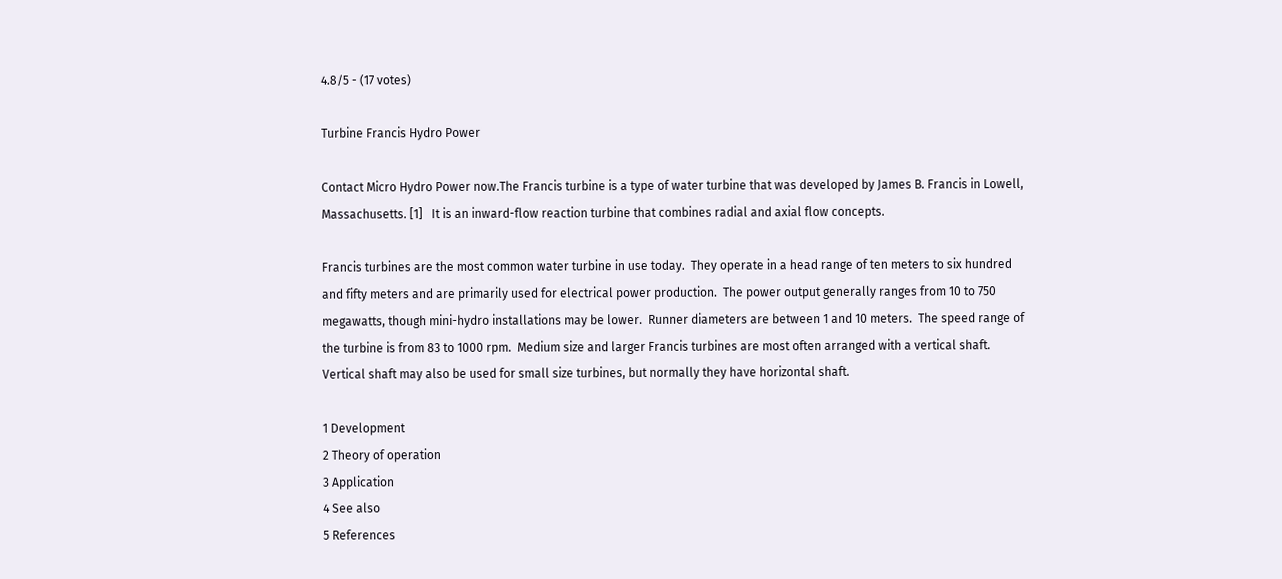4.8/5 - (17 votes)

Turbine Francis Hydro Power

Contact Micro Hydro Power now.The Francis turbine is a type of water turbine that was developed by James B. Francis in Lowell, Massachusetts. [1]   It is an inward-flow reaction turbine that combines radial and axial flow concepts.

Francis turbines are the most common water turbine in use today.  They operate in a head range of ten meters to six hundred and fifty meters and are primarily used for electrical power production.  The power output generally ranges from 10 to 750 megawatts, though mini-hydro installations may be lower.  Runner diameters are between 1 and 10 meters.  The speed range of the turbine is from 83 to 1000 rpm.  Medium size and larger Francis turbines are most often arranged with a vertical shaft.  Vertical shaft may also be used for small size turbines, but normally they have horizontal shaft.

1 Development
2 Theory of operation
3 Application
4 See also
5 References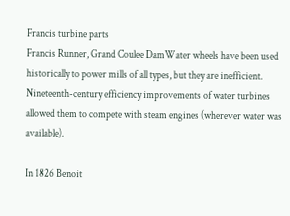Francis turbine parts
Francis Runner, Grand Coulee DamWater wheels have been used historically to power mills of all types, but they are inefficient. Nineteenth-century efficiency improvements of water turbines allowed them to compete with steam engines (wherever water was available).

In 1826 Benoit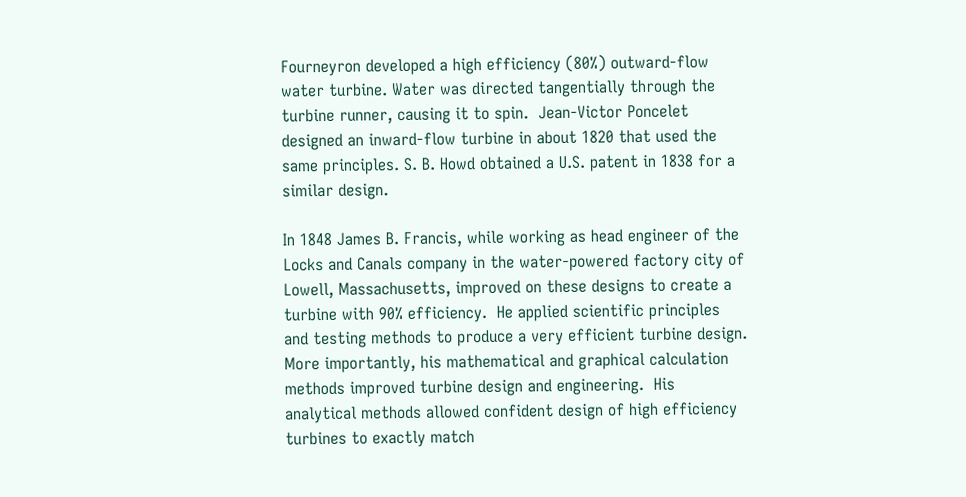Fourneyron developed a high efficiency (80%) outward-flow water turbine. Water was directed tangentially through the turbine runner, causing it to spin.  Jean-Victor Poncelet designed an inward-flow turbine in about 1820 that used the same principles. S. B. Howd obtained a U.S. patent in 1838 for a similar design.

In 1848 James B. Francis, while working as head engineer of the Locks and Canals company in the water-powered factory city of Lowell, Massachusetts, improved on these designs to create a turbine with 90% efficiency.  He applied scientific principles and testing methods to produce a very efficient turbine design.  More importantly, his mathematical and graphical calculation methods improved turbine design and engineering.  His analytical methods allowed confident design of high efficiency turbines to exactly match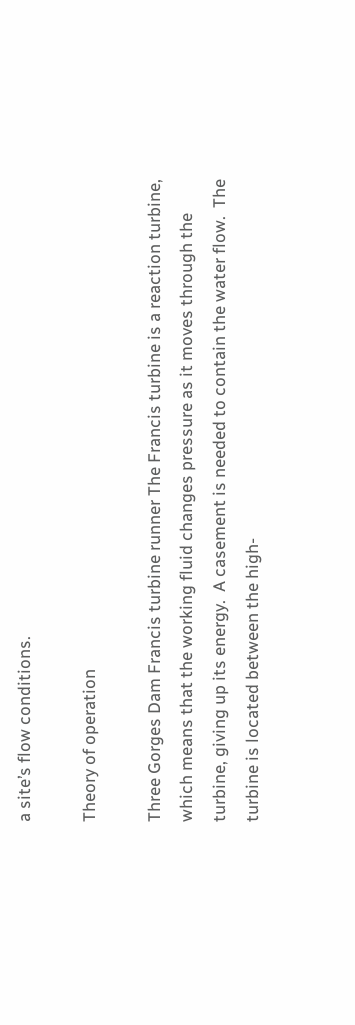a site’s flow conditions.

Theory of operation

Three Gorges Dam Francis turbine runner The Francis turbine is a reaction turbine, which means that the working fluid changes pressure as it moves through the turbine, giving up its energy.  A casement is needed to contain the water flow.  The turbine is located between the high-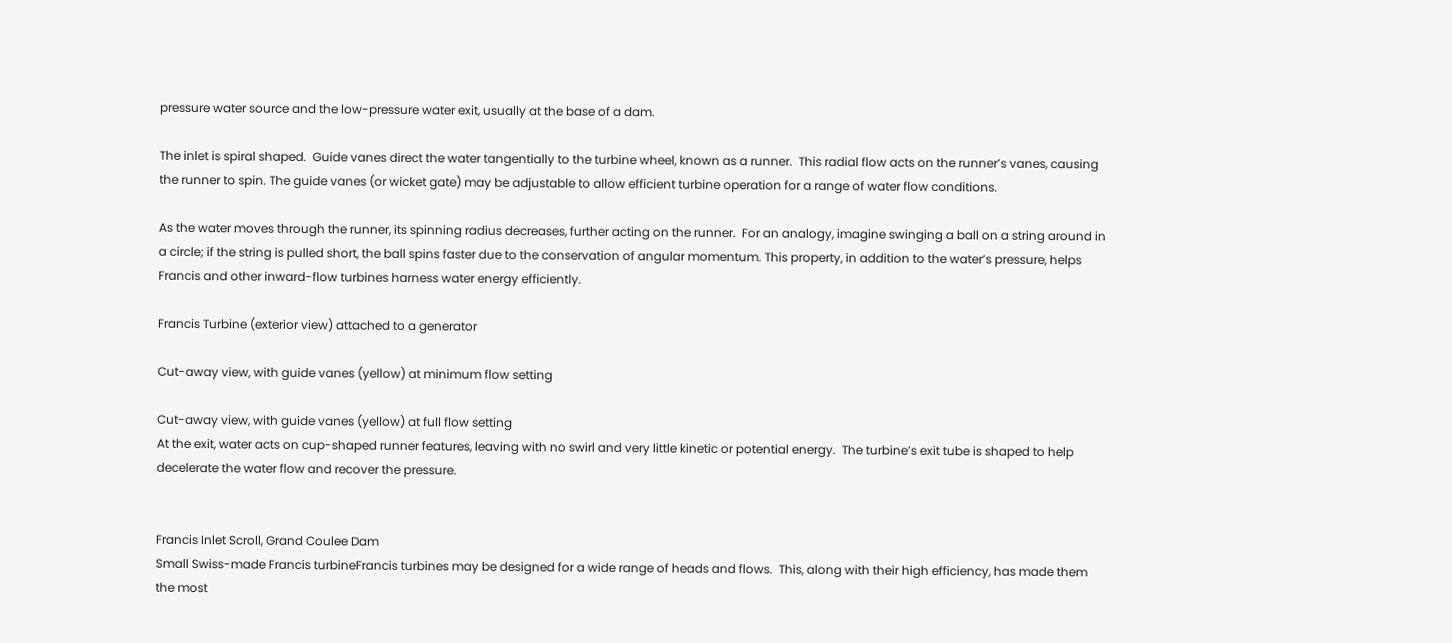pressure water source and the low-pressure water exit, usually at the base of a dam.

The inlet is spiral shaped.  Guide vanes direct the water tangentially to the turbine wheel, known as a runner.  This radial flow acts on the runner’s vanes, causing the runner to spin. The guide vanes (or wicket gate) may be adjustable to allow efficient turbine operation for a range of water flow conditions.

As the water moves through the runner, its spinning radius decreases, further acting on the runner.  For an analogy, imagine swinging a ball on a string around in a circle; if the string is pulled short, the ball spins faster due to the conservation of angular momentum. This property, in addition to the water’s pressure, helps Francis and other inward-flow turbines harness water energy efficiently.

Francis Turbine (exterior view) attached to a generator

Cut-away view, with guide vanes (yellow) at minimum flow setting

Cut-away view, with guide vanes (yellow) at full flow setting
At the exit, water acts on cup-shaped runner features, leaving with no swirl and very little kinetic or potential energy.  The turbine’s exit tube is shaped to help decelerate the water flow and recover the pressure.


Francis Inlet Scroll, Grand Coulee Dam
Small Swiss-made Francis turbineFrancis turbines may be designed for a wide range of heads and flows.  This, along with their high efficiency, has made them the most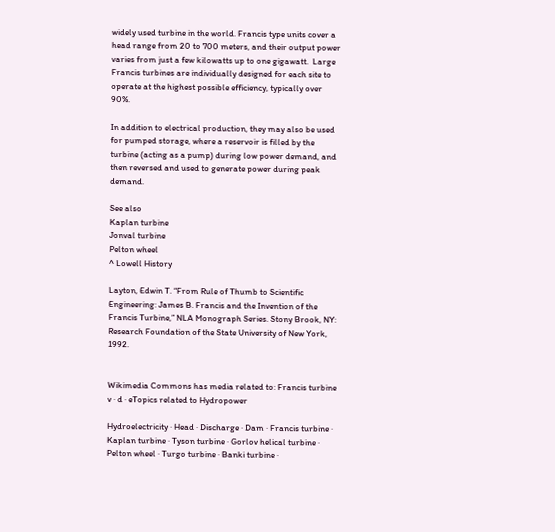widely used turbine in the world. Francis type units cover a head range from 20 to 700 meters, and their output power varies from just a few kilowatts up to one gigawatt.  Large Francis turbines are individually designed for each site to operate at the highest possible efficiency, typically over 90%.

In addition to electrical production, they may also be used for pumped storage, where a reservoir is filled by the turbine (acting as a pump) during low power demand, and then reversed and used to generate power during peak demand.

See also
Kaplan turbine
Jonval turbine
Pelton wheel
^ Lowell History

Layton, Edwin T. “From Rule of Thumb to Scientific Engineering: James B. Francis and the Invention of the Francis Turbine,” NLA Monograph Series. Stony Brook, NY: Research Foundation of the State University of New York, 1992.


Wikimedia Commons has media related to: Francis turbine
v · d · eTopics related to Hydropower

Hydroelectricity · Head · Discharge · Dam · Francis turbine · Kaplan turbine · Tyson turbine · Gorlov helical turbine · Pelton wheel · Turgo turbine · Banki turbine ·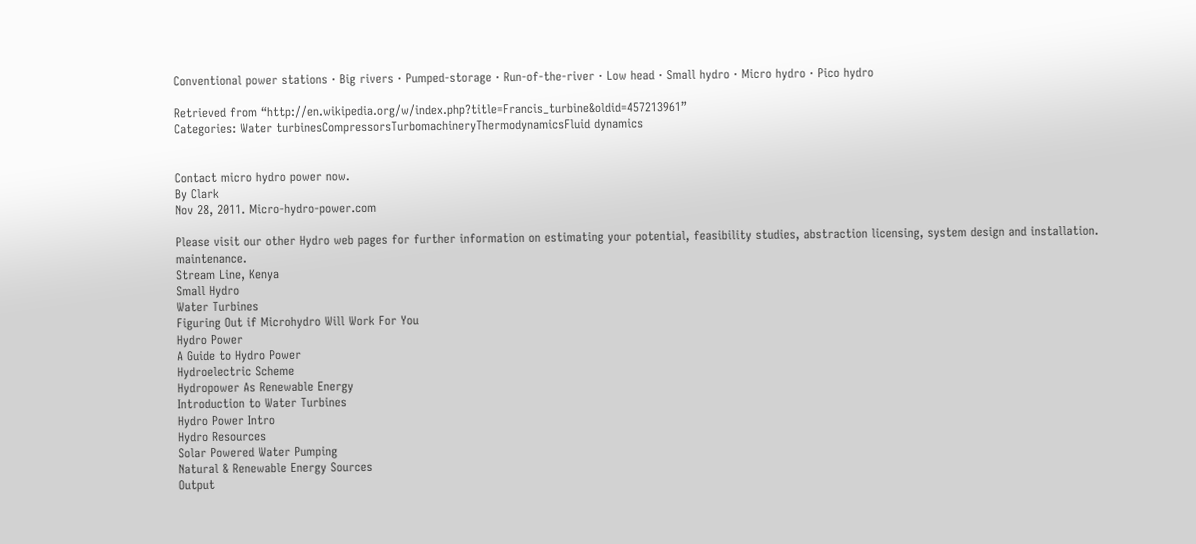Conventional power stations · Big rivers · Pumped-storage · Run-of-the-river · Low head · Small hydro · Micro hydro · Pico hydro

Retrieved from “http://en.wikipedia.org/w/index.php?title=Francis_turbine&oldid=457213961”
Categories: Water turbinesCompressorsTurbomachineryThermodynamicsFluid dynamics


Contact micro hydro power now.
By Clark
Nov 28, 2011. Micro-hydro-power.com

Please visit our other Hydro web pages for further information on estimating your potential, feasibility studies, abstraction licensing, system design and installation. maintenance.
Stream Line, Kenya
Small Hydro
Water Turbines
Figuring Out if Microhydro Will Work For You
Hydro Power
A Guide to Hydro Power
Hydroelectric Scheme
Hydropower As Renewable Energy
Introduction to Water Turbines
Hydro Power Intro
Hydro Resources
Solar Powered Water Pumping
Natural & Renewable Energy Sources
Output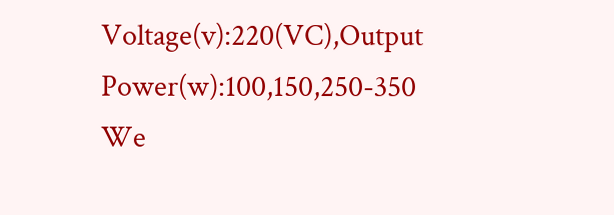Voltage(v):220(VC),Output Power(w):100,150,250-350
We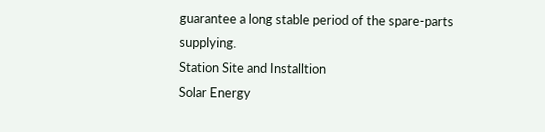guarantee a long stable period of the spare-parts supplying.
Station Site and Installtion
Solar Energy